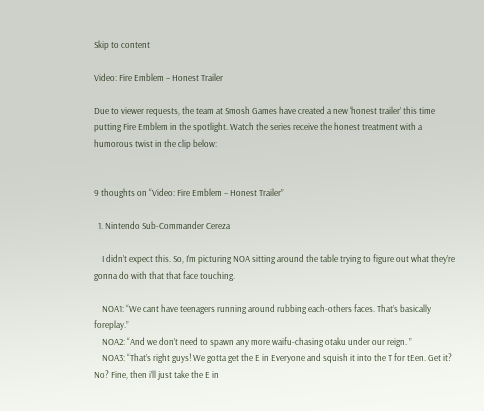Skip to content

Video: Fire Emblem – Honest Trailer

Due to viewer requests, the team at Smosh Games have created a new ‘honest trailer’ this time putting Fire Emblem in the spotlight. Watch the series receive the honest treatment with a humorous twist in the clip below:


9 thoughts on “Video: Fire Emblem – Honest Trailer”

  1. Nintendo Sub-Commander Cereza

    I didn’t expect this. So, I’m picturing NOA sitting around the table trying to figure out what they’re gonna do with that that face touching.

    NOA1: “We cant have teenagers running around rubbing each-others faces. That’s basically foreplay.”
    NOA2: “And we don’t need to spawn any more waifu-chasing otaku under our reign. ”
    NOA3: “That’s right guys! We gotta get the E in Everyone and squish it into the T for tEen. Get it? No? Fine, then i’ll just take the E in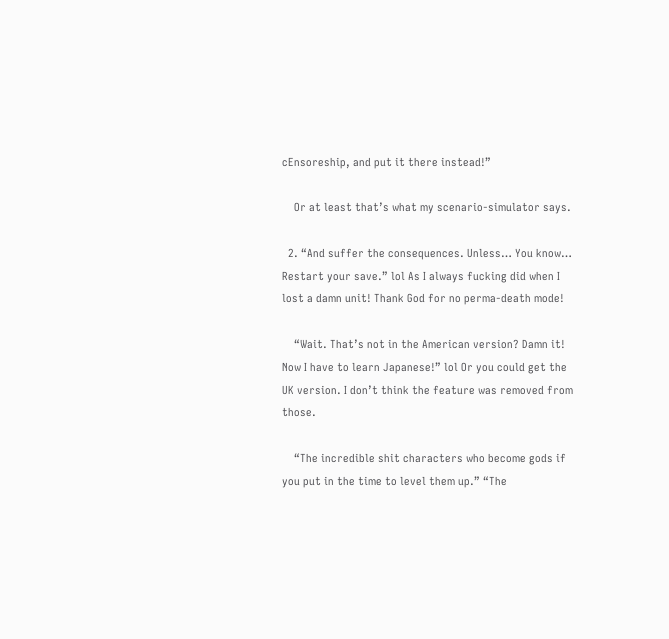cEnsoreship, and put it there instead!”

    Or at least that’s what my scenario-simulator says.

  2. “And suffer the consequences. Unless… You know… Restart your save.” lol As I always fucking did when I lost a damn unit! Thank God for no perma-death mode!

    “Wait. That’s not in the American version? Damn it! Now I have to learn Japanese!” lol Or you could get the UK version. I don’t think the feature was removed from those.

    “The incredible shit characters who become gods if you put in the time to level them up.” “The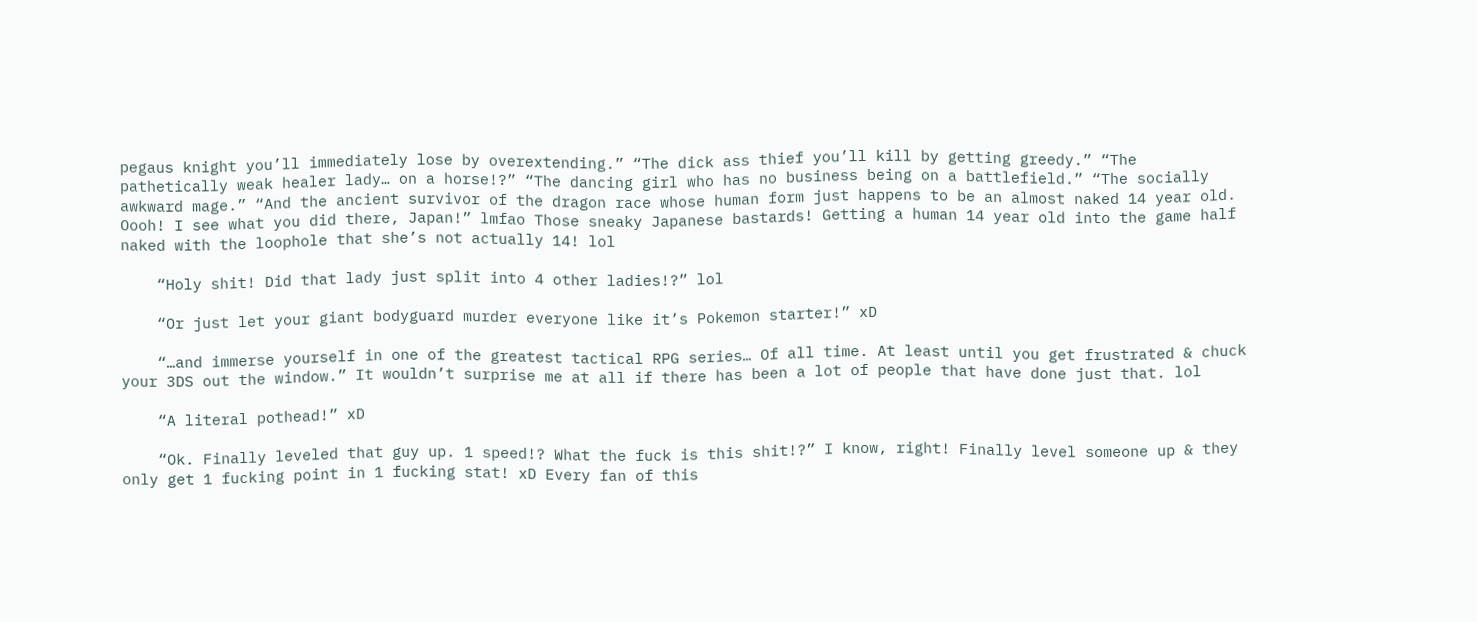pegaus knight you’ll immediately lose by overextending.” “The dick ass thief you’ll kill by getting greedy.” “The pathetically weak healer lady… on a horse!?” “The dancing girl who has no business being on a battlefield.” “The socially awkward mage.” “And the ancient survivor of the dragon race whose human form just happens to be an almost naked 14 year old. Oooh! I see what you did there, Japan!” lmfao Those sneaky Japanese bastards! Getting a human 14 year old into the game half naked with the loophole that she’s not actually 14! lol

    “Holy shit! Did that lady just split into 4 other ladies!?” lol

    “Or just let your giant bodyguard murder everyone like it’s Pokemon starter!” xD

    “…and immerse yourself in one of the greatest tactical RPG series… Of all time. At least until you get frustrated & chuck your 3DS out the window.” It wouldn’t surprise me at all if there has been a lot of people that have done just that. lol

    “A literal pothead!” xD

    “Ok. Finally leveled that guy up. 1 speed!? What the fuck is this shit!?” I know, right! Finally level someone up & they only get 1 fucking point in 1 fucking stat! xD Every fan of this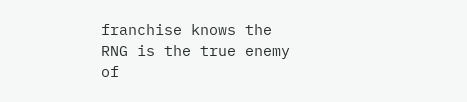franchise knows the RNG is the true enemy of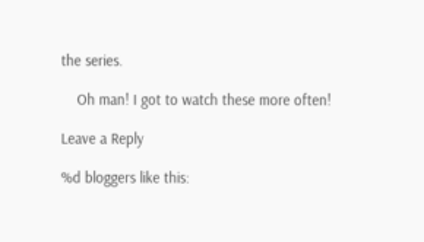the series.

    Oh man! I got to watch these more often!

Leave a Reply

%d bloggers like this: